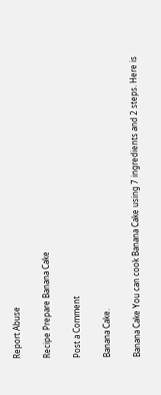Report Abuse

Recipe Prepare Banana Cake

Post a Comment

Banana Cake.

Banana Cake You can cook Banana Cake using 7 ingredients and 2 steps. Here is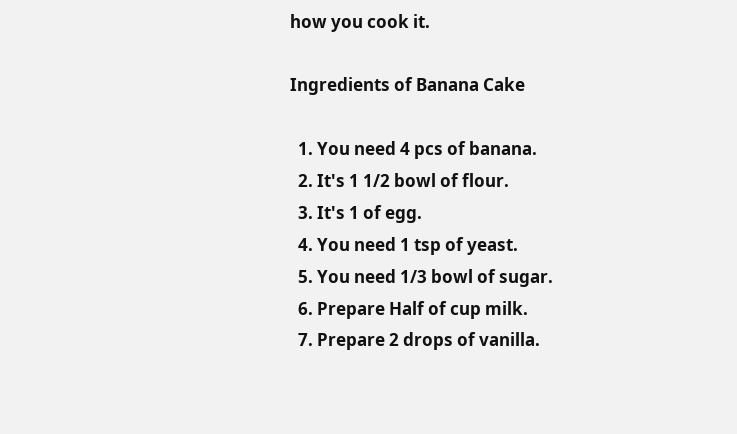how you cook it.

Ingredients of Banana Cake

  1. You need 4 pcs of banana.
  2. It's 1 1/2 bowl of flour.
  3. It's 1 of egg.
  4. You need 1 tsp of yeast.
  5. You need 1/3 bowl of sugar.
  6. Prepare Half of cup milk.
  7. Prepare 2 drops of vanilla.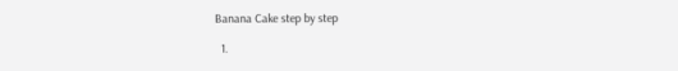Banana Cake step by step

  1.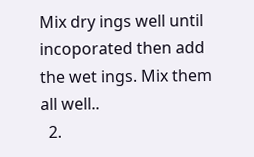Mix dry ings well until incoporated then add the wet ings. Mix them all well..
  2.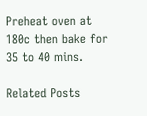Preheat oven at 180c then bake for 35 to 40 mins.

Related Posts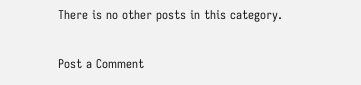There is no other posts in this category.

Post a Comment